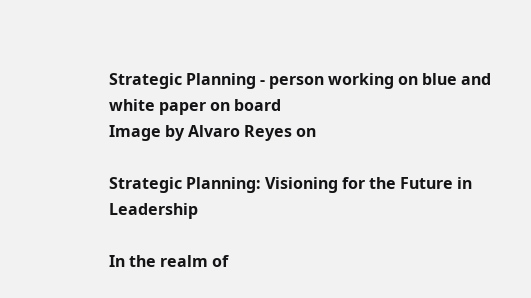Strategic Planning - person working on blue and white paper on board
Image by Alvaro Reyes on

Strategic Planning: Visioning for the Future in Leadership

In the realm of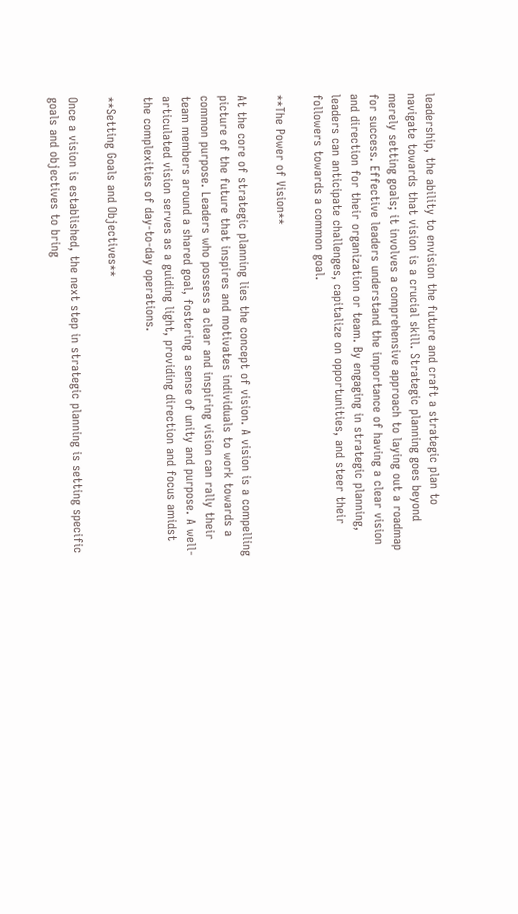leadership, the ability to envision the future and craft a strategic plan to navigate towards that vision is a crucial skill. Strategic planning goes beyond merely setting goals; it involves a comprehensive approach to laying out a roadmap for success. Effective leaders understand the importance of having a clear vision and direction for their organization or team. By engaging in strategic planning, leaders can anticipate challenges, capitalize on opportunities, and steer their followers towards a common goal.

**The Power of Vision**

At the core of strategic planning lies the concept of vision. A vision is a compelling picture of the future that inspires and motivates individuals to work towards a common purpose. Leaders who possess a clear and inspiring vision can rally their team members around a shared goal, fostering a sense of unity and purpose. A well-articulated vision serves as a guiding light, providing direction and focus amidst the complexities of day-to-day operations.

**Setting Goals and Objectives**

Once a vision is established, the next step in strategic planning is setting specific goals and objectives to bring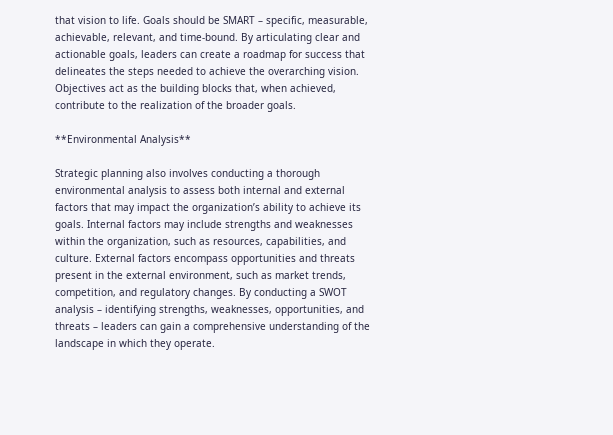that vision to life. Goals should be SMART – specific, measurable, achievable, relevant, and time-bound. By articulating clear and actionable goals, leaders can create a roadmap for success that delineates the steps needed to achieve the overarching vision. Objectives act as the building blocks that, when achieved, contribute to the realization of the broader goals.

**Environmental Analysis**

Strategic planning also involves conducting a thorough environmental analysis to assess both internal and external factors that may impact the organization’s ability to achieve its goals. Internal factors may include strengths and weaknesses within the organization, such as resources, capabilities, and culture. External factors encompass opportunities and threats present in the external environment, such as market trends, competition, and regulatory changes. By conducting a SWOT analysis – identifying strengths, weaknesses, opportunities, and threats – leaders can gain a comprehensive understanding of the landscape in which they operate.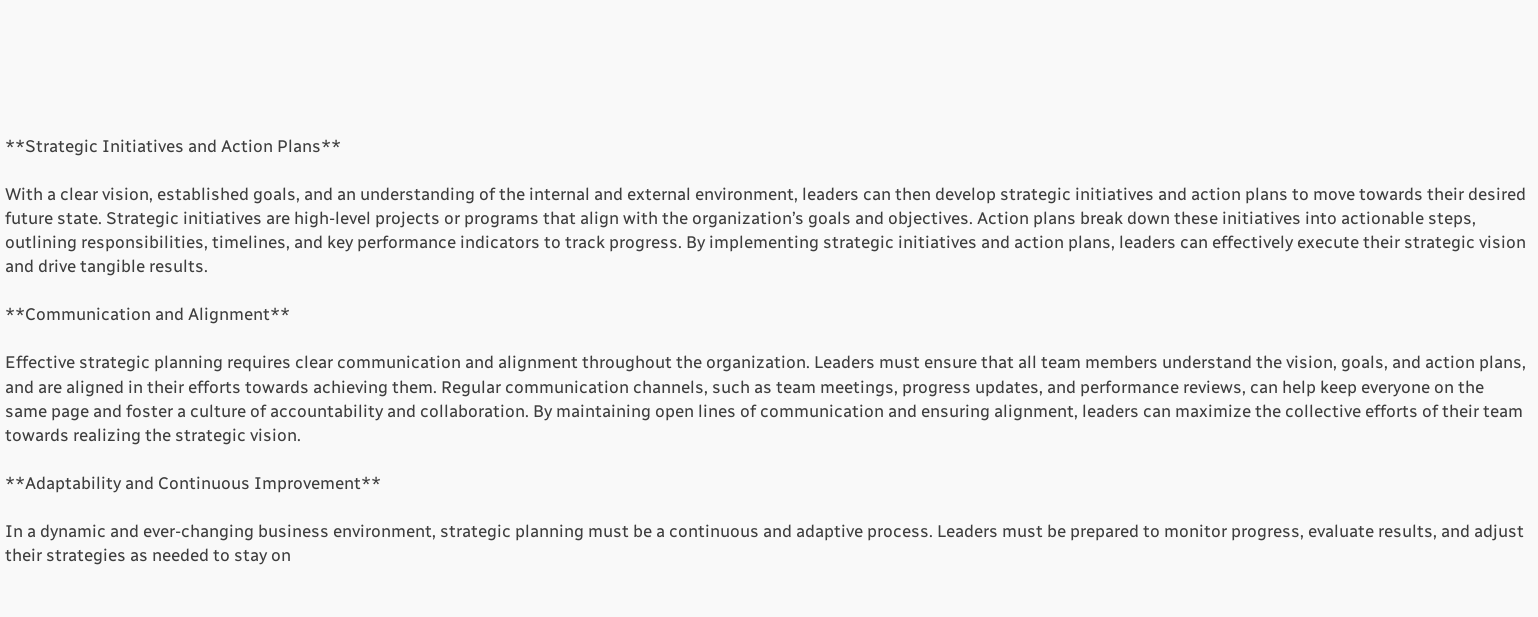**Strategic Initiatives and Action Plans**

With a clear vision, established goals, and an understanding of the internal and external environment, leaders can then develop strategic initiatives and action plans to move towards their desired future state. Strategic initiatives are high-level projects or programs that align with the organization’s goals and objectives. Action plans break down these initiatives into actionable steps, outlining responsibilities, timelines, and key performance indicators to track progress. By implementing strategic initiatives and action plans, leaders can effectively execute their strategic vision and drive tangible results.

**Communication and Alignment**

Effective strategic planning requires clear communication and alignment throughout the organization. Leaders must ensure that all team members understand the vision, goals, and action plans, and are aligned in their efforts towards achieving them. Regular communication channels, such as team meetings, progress updates, and performance reviews, can help keep everyone on the same page and foster a culture of accountability and collaboration. By maintaining open lines of communication and ensuring alignment, leaders can maximize the collective efforts of their team towards realizing the strategic vision.

**Adaptability and Continuous Improvement**

In a dynamic and ever-changing business environment, strategic planning must be a continuous and adaptive process. Leaders must be prepared to monitor progress, evaluate results, and adjust their strategies as needed to stay on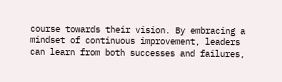course towards their vision. By embracing a mindset of continuous improvement, leaders can learn from both successes and failures,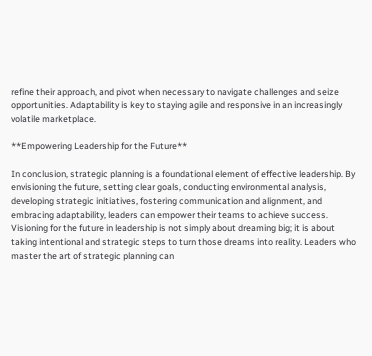refine their approach, and pivot when necessary to navigate challenges and seize opportunities. Adaptability is key to staying agile and responsive in an increasingly volatile marketplace.

**Empowering Leadership for the Future**

In conclusion, strategic planning is a foundational element of effective leadership. By envisioning the future, setting clear goals, conducting environmental analysis, developing strategic initiatives, fostering communication and alignment, and embracing adaptability, leaders can empower their teams to achieve success. Visioning for the future in leadership is not simply about dreaming big; it is about taking intentional and strategic steps to turn those dreams into reality. Leaders who master the art of strategic planning can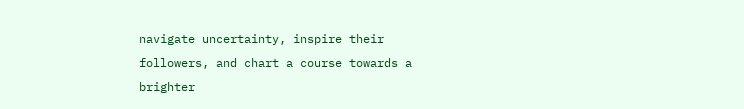navigate uncertainty, inspire their followers, and chart a course towards a brighter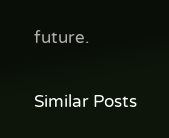future.

Similar Posts